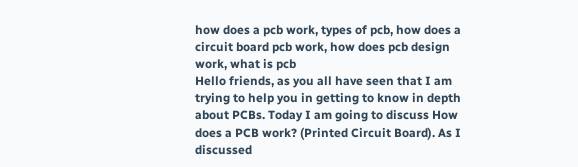how does a pcb work, types of pcb, how does a circuit board pcb work, how does pcb design work, what is pcb
Hello friends, as you all have seen that I am trying to help you in getting to know in depth about PCBs. Today I am going to discuss How does a PCB work? (Printed Circuit Board). As I discussed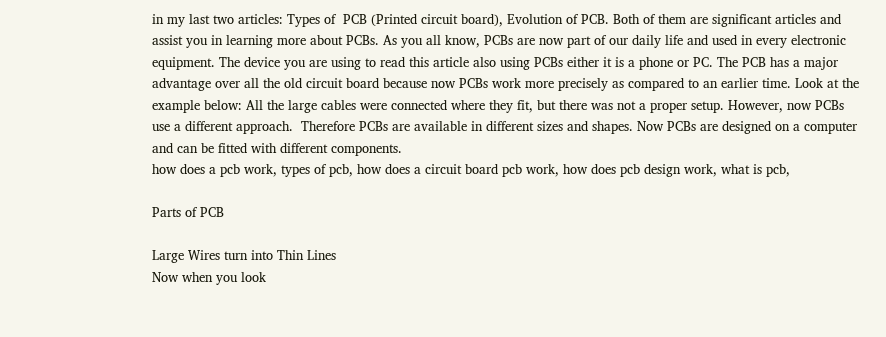in my last two articles: Types of  PCB (Printed circuit board), Evolution of PCB. Both of them are significant articles and assist you in learning more about PCBs. As you all know, PCBs are now part of our daily life and used in every electronic equipment. The device you are using to read this article also using PCBs either it is a phone or PC. The PCB has a major advantage over all the old circuit board because now PCBs work more precisely as compared to an earlier time. Look at the example below: All the large cables were connected where they fit, but there was not a proper setup. However, now PCBs use a different approach.  Therefore PCBs are available in different sizes and shapes. Now PCBs are designed on a computer and can be fitted with different components.
how does a pcb work, types of pcb, how does a circuit board pcb work, how does pcb design work, what is pcb,

Parts of PCB

Large Wires turn into Thin Lines
Now when you look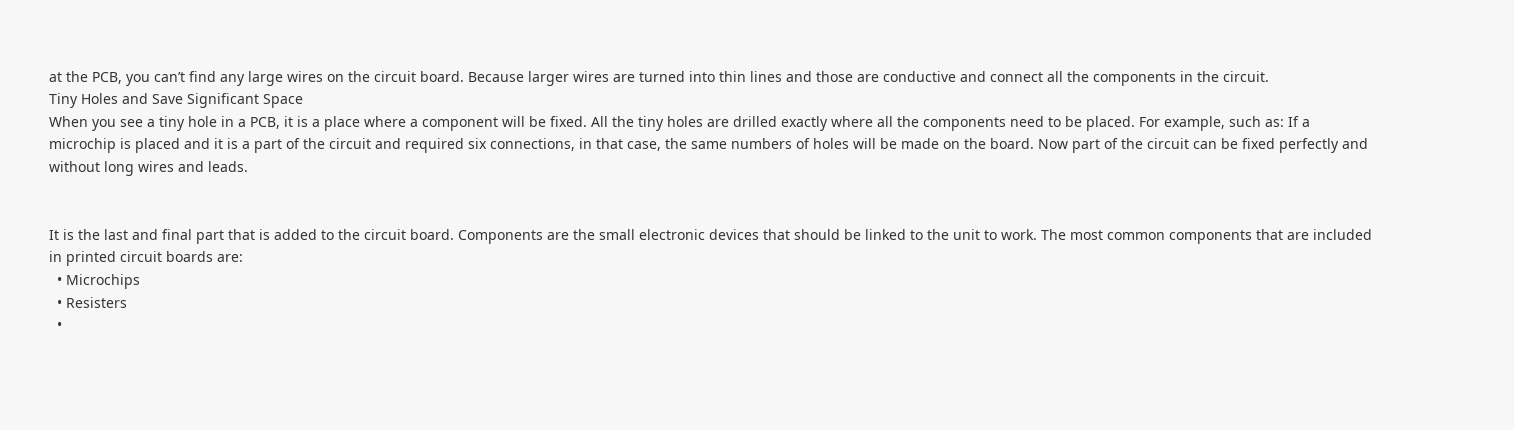at the PCB, you can’t find any large wires on the circuit board. Because larger wires are turned into thin lines and those are conductive and connect all the components in the circuit.
Tiny Holes and Save Significant Space
When you see a tiny hole in a PCB, it is a place where a component will be fixed. All the tiny holes are drilled exactly where all the components need to be placed. For example, such as: If a microchip is placed and it is a part of the circuit and required six connections, in that case, the same numbers of holes will be made on the board. Now part of the circuit can be fixed perfectly and without long wires and leads.


It is the last and final part that is added to the circuit board. Components are the small electronic devices that should be linked to the unit to work. The most common components that are included in printed circuit boards are:
  • Microchips
  • Resisters
  •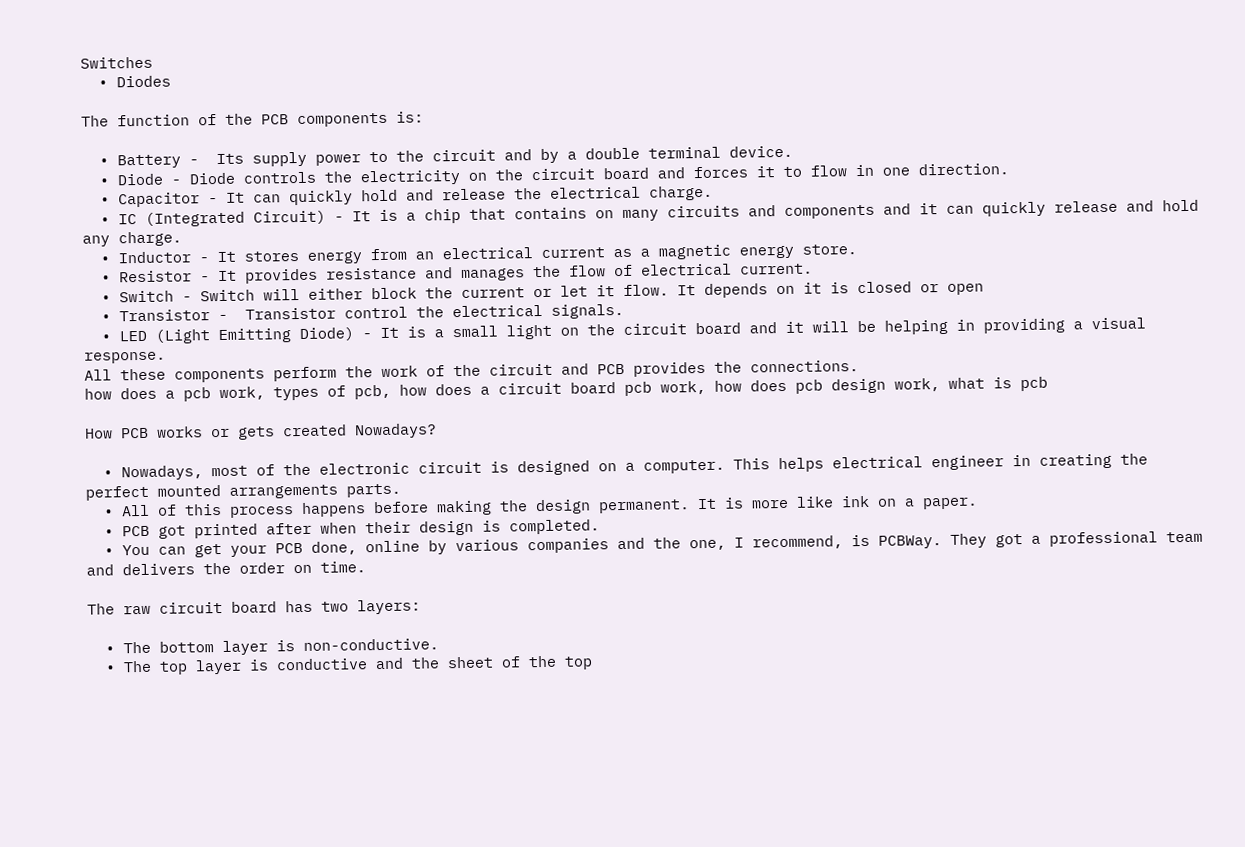Switches
  • Diodes

The function of the PCB components is:

  • Battery -  Its supply power to the circuit and by a double terminal device.
  • Diode - Diode controls the electricity on the circuit board and forces it to flow in one direction.
  • Capacitor - It can quickly hold and release the electrical charge.
  • IC (Integrated Circuit) - It is a chip that contains on many circuits and components and it can quickly release and hold any charge.
  • Inductor - It stores energy from an electrical current as a magnetic energy store.
  • Resistor - It provides resistance and manages the flow of electrical current.
  • Switch - Switch will either block the current or let it flow. It depends on it is closed or open
  • Transistor -  Transistor control the electrical signals.
  • LED (Light Emitting Diode) - It is a small light on the circuit board and it will be helping in providing a visual response.
All these components perform the work of the circuit and PCB provides the connections.
how does a pcb work, types of pcb, how does a circuit board pcb work, how does pcb design work, what is pcb

How PCB works or gets created Nowadays?

  • Nowadays, most of the electronic circuit is designed on a computer. This helps electrical engineer in creating the perfect mounted arrangements parts.
  • All of this process happens before making the design permanent. It is more like ink on a paper.
  • PCB got printed after when their design is completed.
  • You can get your PCB done, online by various companies and the one, I recommend, is PCBWay. They got a professional team and delivers the order on time.

The raw circuit board has two layers:

  • The bottom layer is non-conductive.
  • The top layer is conductive and the sheet of the top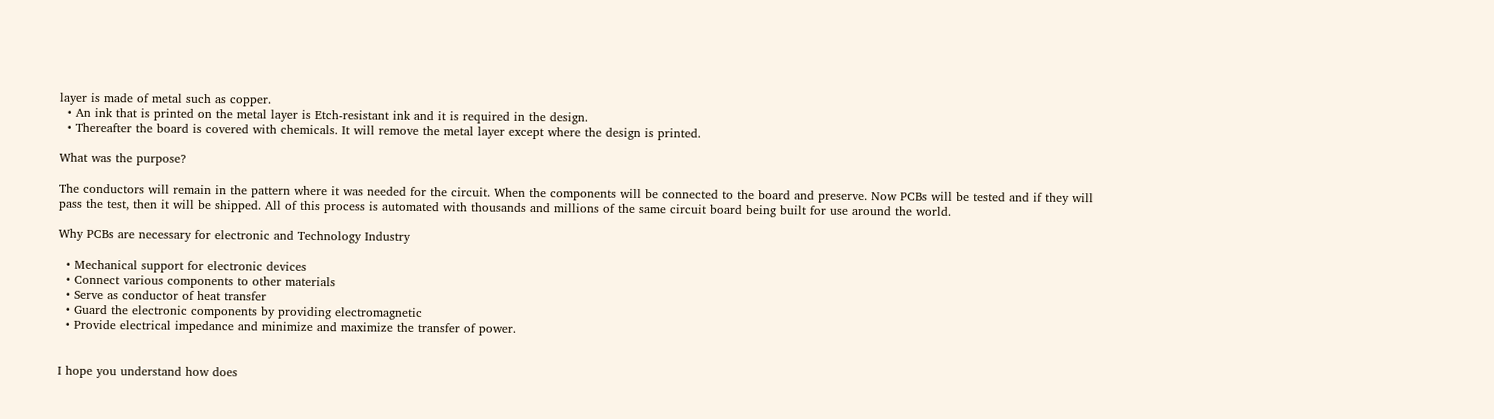layer is made of metal such as copper.
  • An ink that is printed on the metal layer is Etch-resistant ink and it is required in the design.
  • Thereafter the board is covered with chemicals. It will remove the metal layer except where the design is printed.

What was the purpose?

The conductors will remain in the pattern where it was needed for the circuit. When the components will be connected to the board and preserve. Now PCBs will be tested and if they will pass the test, then it will be shipped. All of this process is automated with thousands and millions of the same circuit board being built for use around the world.

Why PCBs are necessary for electronic and Technology Industry

  • Mechanical support for electronic devices
  • Connect various components to other materials
  • Serve as conductor of heat transfer
  • Guard the electronic components by providing electromagnetic
  • Provide electrical impedance and minimize and maximize the transfer of power.


I hope you understand how does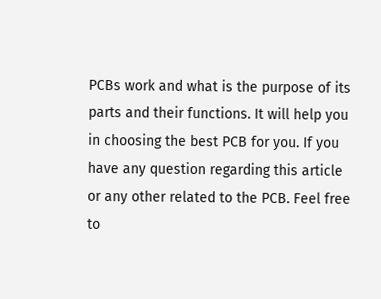PCBs work and what is the purpose of its parts and their functions. It will help you in choosing the best PCB for you. If you have any question regarding this article or any other related to the PCB. Feel free to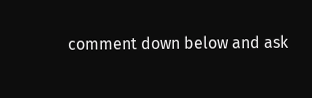comment down below and ask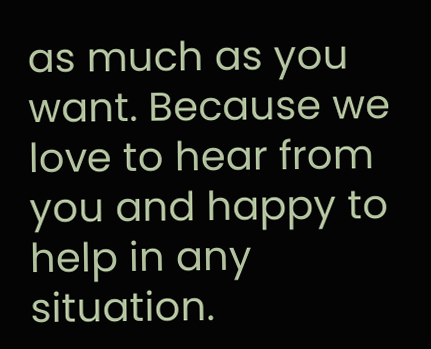as much as you want. Because we love to hear from you and happy to help in any situation.